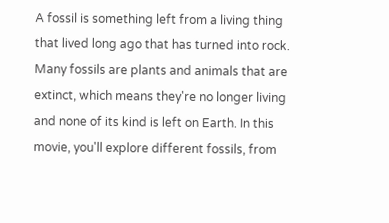A fossil is something left from a living thing that lived long ago that has turned into rock. Many fossils are plants and animals that are extinct, which means they're no longer living and none of its kind is left on Earth. In this movie, you'll explore different fossils, from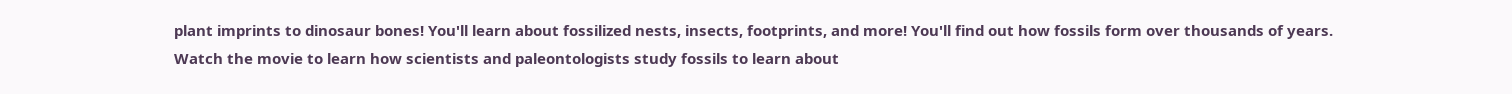plant imprints to dinosaur bones! You'll learn about fossilized nests, insects, footprints, and more! You'll find out how fossils form over thousands of years. Watch the movie to learn how scientists and paleontologists study fossils to learn about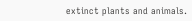extinct plants and animals.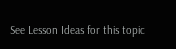See Lesson Ideas for this topic